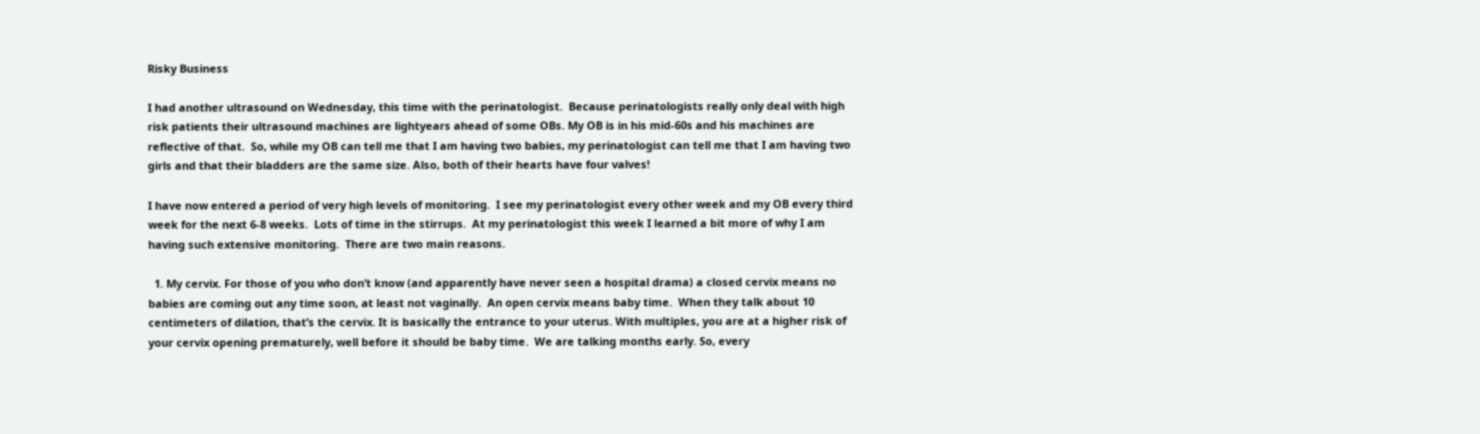Risky Business

I had another ultrasound on Wednesday, this time with the perinatologist.  Because perinatologists really only deal with high risk patients their ultrasound machines are lightyears ahead of some OBs. My OB is in his mid-60s and his machines are reflective of that.  So, while my OB can tell me that I am having two babies, my perinatologist can tell me that I am having two girls and that their bladders are the same size. Also, both of their hearts have four valves!

I have now entered a period of very high levels of monitoring.  I see my perinatologist every other week and my OB every third week for the next 6-8 weeks.  Lots of time in the stirrups.  At my perinatologist this week I learned a bit more of why I am having such extensive monitoring.  There are two main reasons.

  1. My cervix. For those of you who don’t know (and apparently have never seen a hospital drama) a closed cervix means no babies are coming out any time soon, at least not vaginally.  An open cervix means baby time.  When they talk about 10 centimeters of dilation, that’s the cervix. It is basically the entrance to your uterus. With multiples, you are at a higher risk of your cervix opening prematurely, well before it should be baby time.  We are talking months early. So, every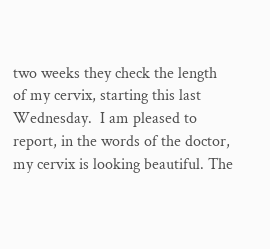two weeks they check the length of my cervix, starting this last Wednesday.  I am pleased to report, in the words of the doctor, my cervix is looking beautiful. The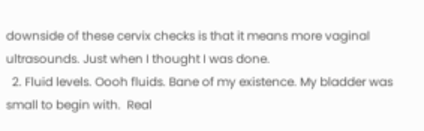downside of these cervix checks is that it means more vaginal ultrasounds. Just when I thought I was done.
  2. Fluid levels. Oooh fluids. Bane of my existence. My bladder was small to begin with.  Real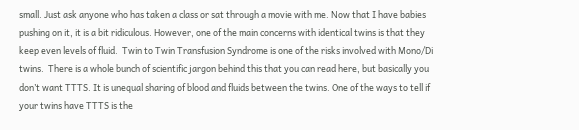small. Just ask anyone who has taken a class or sat through a movie with me. Now that I have babies pushing on it, it is a bit ridiculous. However, one of the main concerns with identical twins is that they keep even levels of fluid.  Twin to Twin Transfusion Syndrome is one of the risks involved with Mono/Di twins.  There is a whole bunch of scientific jargon behind this that you can read here, but basically you don’t want TTTS. It is unequal sharing of blood and fluids between the twins. One of the ways to tell if your twins have TTTS is the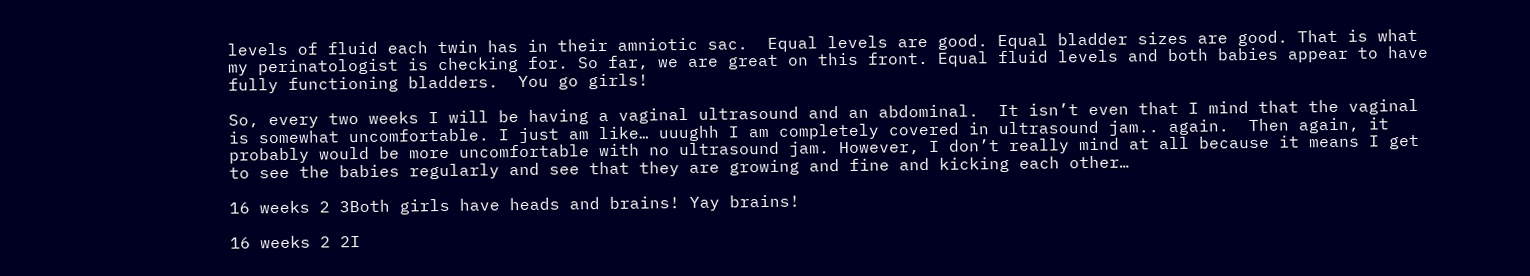levels of fluid each twin has in their amniotic sac.  Equal levels are good. Equal bladder sizes are good. That is what my perinatologist is checking for. So far, we are great on this front. Equal fluid levels and both babies appear to have fully functioning bladders.  You go girls!

So, every two weeks I will be having a vaginal ultrasound and an abdominal.  It isn’t even that I mind that the vaginal is somewhat uncomfortable. I just am like… uuughh I am completely covered in ultrasound jam.. again.  Then again, it probably would be more uncomfortable with no ultrasound jam. However, I don’t really mind at all because it means I get to see the babies regularly and see that they are growing and fine and kicking each other…

16 weeks 2 3Both girls have heads and brains! Yay brains!

16 weeks 2 2I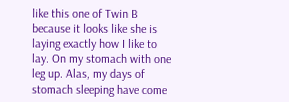like this one of Twin B because it looks like she is laying exactly how I like to lay. On my stomach with one leg up. Alas, my days of stomach sleeping have come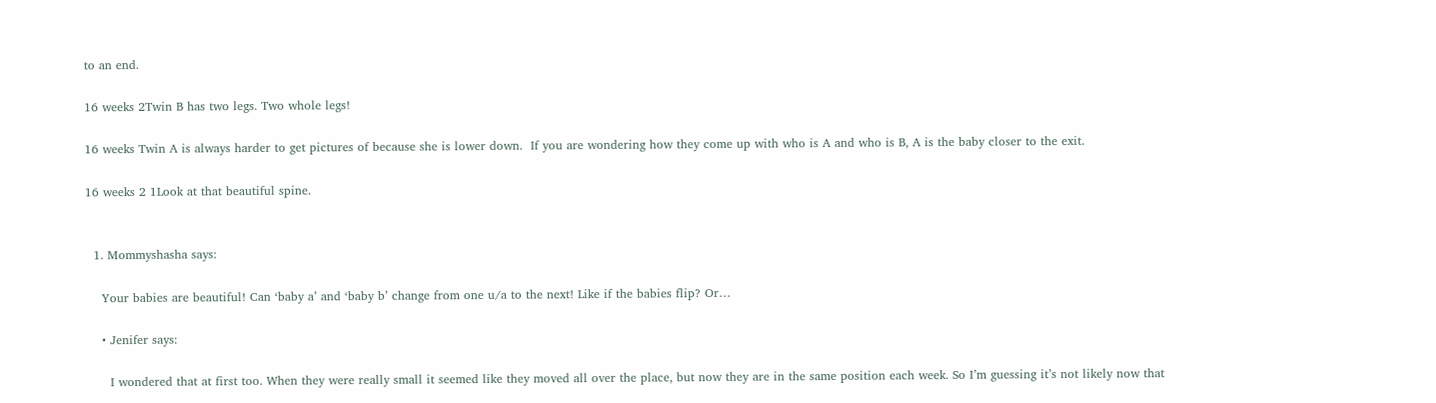to an end.

16 weeks 2Twin B has two legs. Two whole legs!

16 weeks Twin A is always harder to get pictures of because she is lower down.  If you are wondering how they come up with who is A and who is B, A is the baby closer to the exit.

16 weeks 2 1Look at that beautiful spine.


  1. Mommyshasha says:

    Your babies are beautiful! Can ‘baby a’ and ‘baby b’ change from one u/a to the next! Like if the babies flip? Or…

    • Jenifer says:

      I wondered that at first too. When they were really small it seemed like they moved all over the place, but now they are in the same position each week. So I’m guessing it’s not likely now that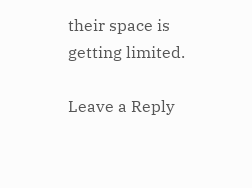their space is getting limited.

Leave a Reply